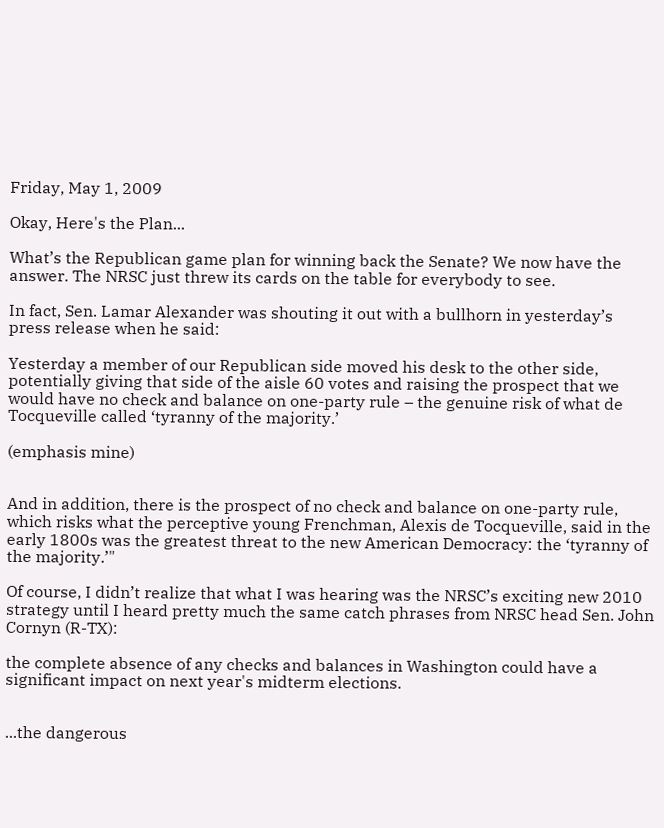Friday, May 1, 2009

Okay, Here's the Plan...

What’s the Republican game plan for winning back the Senate? We now have the answer. The NRSC just threw its cards on the table for everybody to see.

In fact, Sen. Lamar Alexander was shouting it out with a bullhorn in yesterday’s press release when he said:

Yesterday a member of our Republican side moved his desk to the other side, potentially giving that side of the aisle 60 votes and raising the prospect that we would have no check and balance on one-party rule – the genuine risk of what de Tocqueville called ‘tyranny of the majority.’

(emphasis mine)


And in addition, there is the prospect of no check and balance on one-party rule, which risks what the perceptive young Frenchman, Alexis de Tocqueville, said in the early 1800s was the greatest threat to the new American Democracy: the ‘tyranny of the majority.’"

Of course, I didn’t realize that what I was hearing was the NRSC’s exciting new 2010 strategy until I heard pretty much the same catch phrases from NRSC head Sen. John Cornyn (R-TX):

the complete absence of any checks and balances in Washington could have a significant impact on next year's midterm elections.


...the dangerous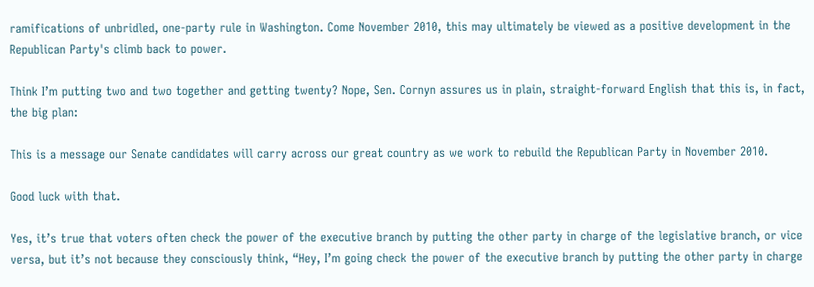ramifications of unbridled, one-party rule in Washington. Come November 2010, this may ultimately be viewed as a positive development in the Republican Party's climb back to power.

Think I’m putting two and two together and getting twenty? Nope, Sen. Cornyn assures us in plain, straight-forward English that this is, in fact, the big plan:

This is a message our Senate candidates will carry across our great country as we work to rebuild the Republican Party in November 2010.

Good luck with that.

Yes, it’s true that voters often check the power of the executive branch by putting the other party in charge of the legislative branch, or vice versa, but it’s not because they consciously think, “Hey, I’m going check the power of the executive branch by putting the other party in charge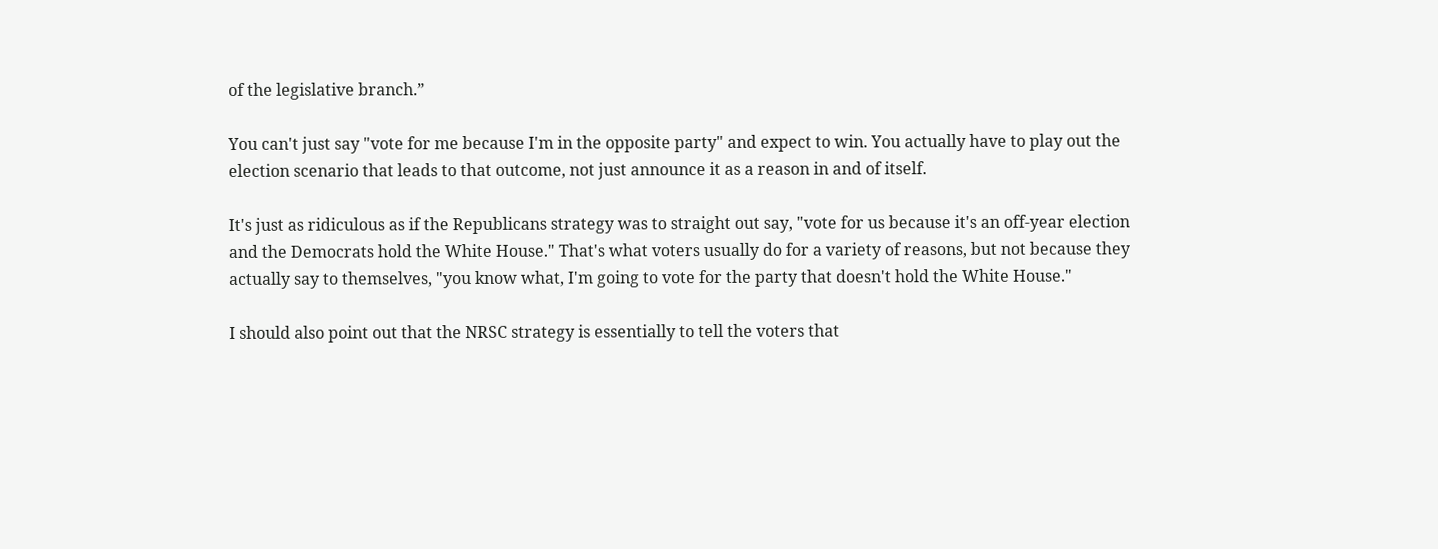of the legislative branch.”

You can't just say "vote for me because I'm in the opposite party" and expect to win. You actually have to play out the election scenario that leads to that outcome, not just announce it as a reason in and of itself.

It's just as ridiculous as if the Republicans strategy was to straight out say, "vote for us because it's an off-year election and the Democrats hold the White House." That's what voters usually do for a variety of reasons, but not because they actually say to themselves, "you know what, I'm going to vote for the party that doesn't hold the White House."

I should also point out that the NRSC strategy is essentially to tell the voters that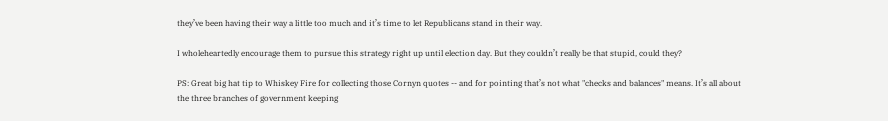they’ve been having their way a little too much and it’s time to let Republicans stand in their way.

I wholeheartedly encourage them to pursue this strategy right up until election day. But they couldn’t really be that stupid, could they?

PS: Great big hat tip to Whiskey Fire for collecting those Cornyn quotes -- and for pointing that’s not what "checks and balances" means. It’s all about the three branches of government keeping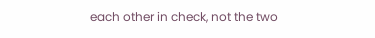each other in check, not the two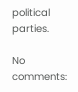political parties.

No comments: